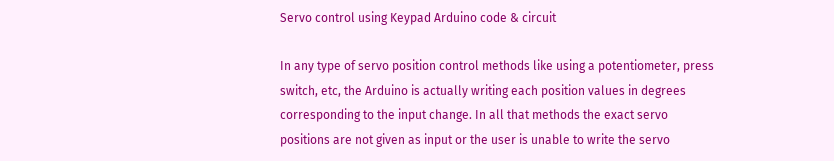Servo control using Keypad Arduino code & circuit

In any type of servo position control methods like using a potentiometer, press switch, etc, the Arduino is actually writing each position values in degrees corresponding to the input change. In all that methods the exact servo positions are not given as input or the user is unable to write the servo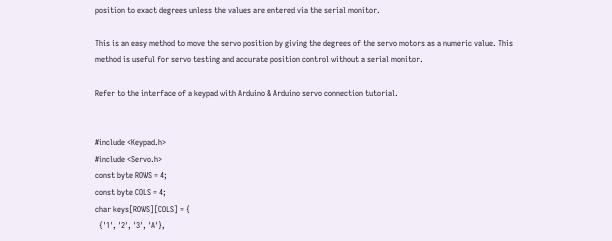position to exact degrees unless the values are entered via the serial monitor.

This is an easy method to move the servo position by giving the degrees of the servo motors as a numeric value. This method is useful for servo testing and accurate position control without a serial monitor.

Refer to the interface of a keypad with Arduino & Arduino servo connection tutorial.


#include <Keypad.h>
#include <Servo.h>
const byte ROWS = 4;
const byte COLS = 4;
char keys[ROWS][COLS] = {
  {'1', '2', '3', 'A'},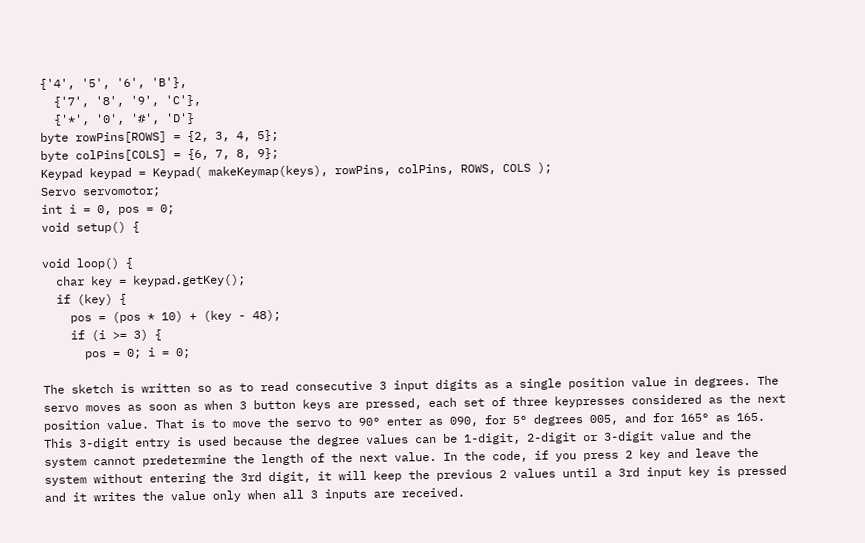{'4', '5', '6', 'B'},
  {'7', '8', '9', 'C'},
  {'*', '0', '#', 'D'}
byte rowPins[ROWS] = {2, 3, 4, 5};
byte colPins[COLS] = {6, 7, 8, 9};
Keypad keypad = Keypad( makeKeymap(keys), rowPins, colPins, ROWS, COLS );
Servo servomotor;
int i = 0, pos = 0;
void setup() {

void loop() {
  char key = keypad.getKey();
  if (key) {
    pos = (pos * 10) + (key - 48);
    if (i >= 3) {
      pos = 0; i = 0;

The sketch is written so as to read consecutive 3 input digits as a single position value in degrees. The servo moves as soon as when 3 button keys are pressed, each set of three keypresses considered as the next position value. That is to move the servo to 90° enter as 090, for 5° degrees 005, and for 165° as 165. This 3-digit entry is used because the degree values can be 1-digit, 2-digit or 3-digit value and the system cannot predetermine the length of the next value. In the code, if you press 2 key and leave the system without entering the 3rd digit, it will keep the previous 2 values until a 3rd input key is pressed and it writes the value only when all 3 inputs are received.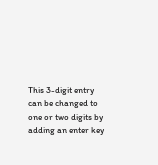This 3-digit entry can be changed to one or two digits by adding an enter key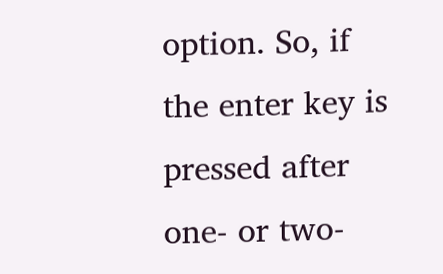option. So, if the enter key is pressed after one- or two-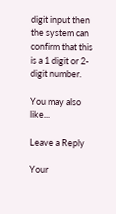digit input then the system can confirm that this is a 1 digit or 2-digit number.

You may also like...

Leave a Reply

Your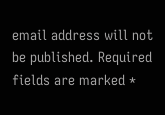email address will not be published. Required fields are marked *